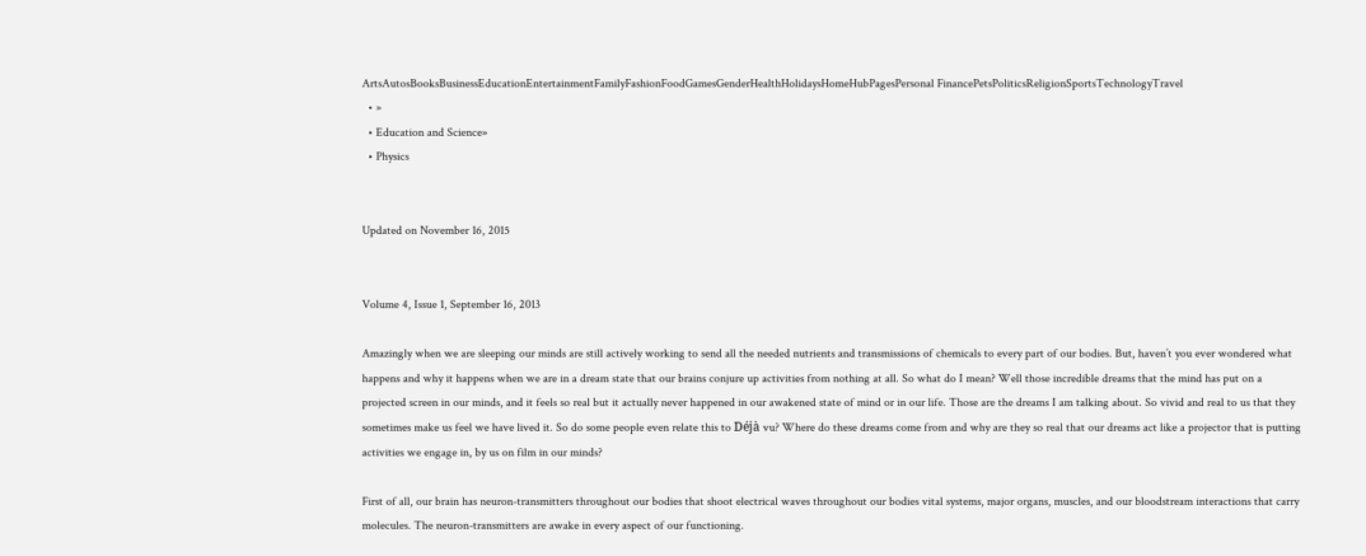ArtsAutosBooksBusinessEducationEntertainmentFamilyFashionFoodGamesGenderHealthHolidaysHomeHubPagesPersonal FinancePetsPoliticsReligionSportsTechnologyTravel
  • »
  • Education and Science»
  • Physics


Updated on November 16, 2015


Volume 4, Issue 1, September 16, 2013

Amazingly when we are sleeping our minds are still actively working to send all the needed nutrients and transmissions of chemicals to every part of our bodies. But, haven’t you ever wondered what happens and why it happens when we are in a dream state that our brains conjure up activities from nothing at all. So what do I mean? Well those incredible dreams that the mind has put on a projected screen in our minds, and it feels so real but it actually never happened in our awakened state of mind or in our life. Those are the dreams I am talking about. So vivid and real to us that they sometimes make us feel we have lived it. So do some people even relate this to Déjà vu? Where do these dreams come from and why are they so real that our dreams act like a projector that is putting activities we engage in, by us on film in our minds?

First of all, our brain has neuron-transmitters throughout our bodies that shoot electrical waves throughout our bodies vital systems, major organs, muscles, and our bloodstream interactions that carry molecules. The neuron-transmitters are awake in every aspect of our functioning.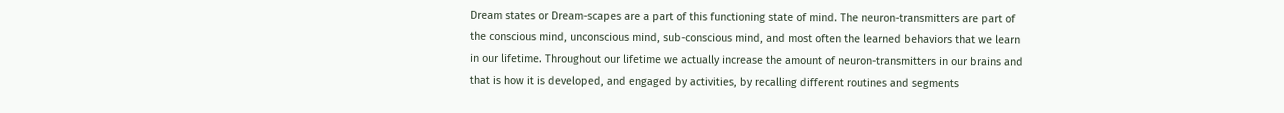Dream states or Dream-scapes are a part of this functioning state of mind. The neuron-transmitters are part of the conscious mind, unconscious mind, sub-conscious mind, and most often the learned behaviors that we learn in our lifetime. Throughout our lifetime we actually increase the amount of neuron-transmitters in our brains and that is how it is developed, and engaged by activities, by recalling different routines and segments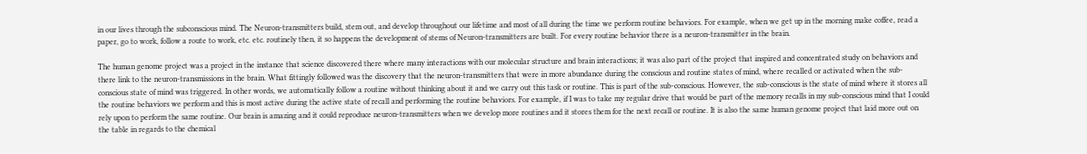in our lives through the subconscious mind. The Neuron-transmitters build, stem out, and develop throughout our lifetime and most of all during the time we perform routine behaviors. For example, when we get up in the morning make coffee, read a paper, go to work, follow a route to work, etc. etc. routinely then, it so happens the development of stems of Neuron-transmitters are built. For every routine behavior there is a neuron-transmitter in the brain.

The human genome project was a project in the instance that science discovered there where many interactions with our molecular structure and brain interactions; it was also part of the project that inspired and concentrated study on behaviors and there link to the neuron-transmissions in the brain. What fittingly followed was the discovery that the neuron-transmitters that were in more abundance during the conscious and routine states of mind, where recalled or activated when the sub-conscious state of mind was triggered. In other words, we automatically follow a routine without thinking about it and we carry out this task or routine. This is part of the sub-conscious. However, the sub-conscious is the state of mind where it stores all the routine behaviors we perform and this is most active during the active state of recall and performing the routine behaviors. For example, if I was to take my regular drive that would be part of the memory recalls in my sub-conscious mind that I could rely upon to perform the same routine. Our brain is amazing and it could reproduce neuron-transmitters when we develop more routines and it stores them for the next recall or routine. It is also the same human genome project that laid more out on the table in regards to the chemical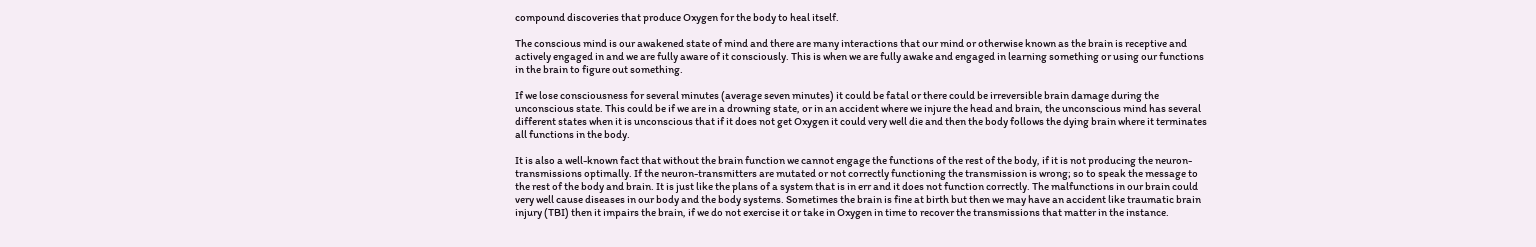compound discoveries that produce Oxygen for the body to heal itself.

The conscious mind is our awakened state of mind and there are many interactions that our mind or otherwise known as the brain is receptive and actively engaged in and we are fully aware of it consciously. This is when we are fully awake and engaged in learning something or using our functions in the brain to figure out something.

If we lose consciousness for several minutes (average seven minutes) it could be fatal or there could be irreversible brain damage during the unconscious state. This could be if we are in a drowning state, or in an accident where we injure the head and brain, the unconscious mind has several different states when it is unconscious that if it does not get Oxygen it could very well die and then the body follows the dying brain where it terminates all functions in the body.

It is also a well-known fact that without the brain function we cannot engage the functions of the rest of the body, if it is not producing the neuron-transmissions optimally. If the neuron-transmitters are mutated or not correctly functioning the transmission is wrong; so to speak the message to the rest of the body and brain. It is just like the plans of a system that is in err and it does not function correctly. The malfunctions in our brain could very well cause diseases in our body and the body systems. Sometimes the brain is fine at birth but then we may have an accident like traumatic brain injury (TBI) then it impairs the brain, if we do not exercise it or take in Oxygen in time to recover the transmissions that matter in the instance.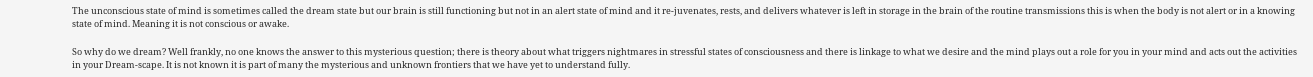The unconscious state of mind is sometimes called the dream state but our brain is still functioning but not in an alert state of mind and it re-juvenates, rests, and delivers whatever is left in storage in the brain of the routine transmissions this is when the body is not alert or in a knowing state of mind. Meaning it is not conscious or awake.

So why do we dream? Well frankly, no one knows the answer to this mysterious question; there is theory about what triggers nightmares in stressful states of consciousness and there is linkage to what we desire and the mind plays out a role for you in your mind and acts out the activities in your Dream-scape. It is not known it is part of many the mysterious and unknown frontiers that we have yet to understand fully.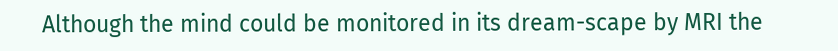Although the mind could be monitored in its dream-scape by MRI the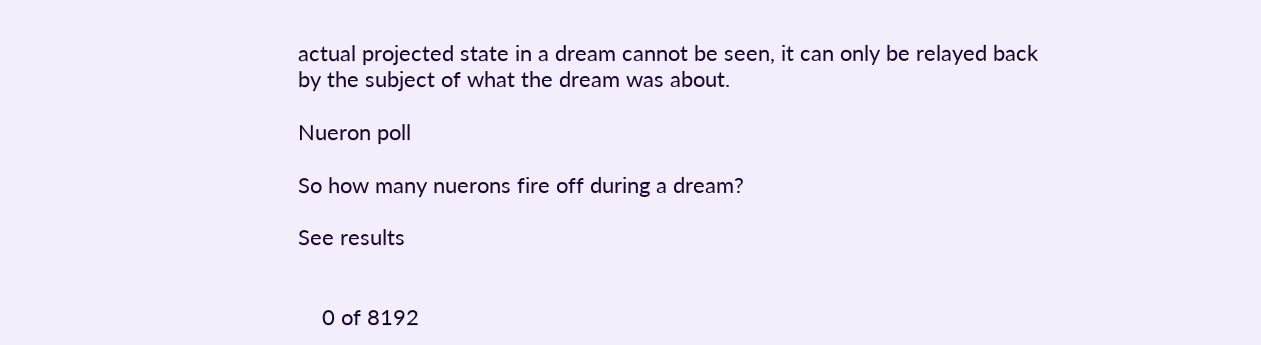actual projected state in a dream cannot be seen, it can only be relayed back by the subject of what the dream was about.

Nueron poll

So how many nuerons fire off during a dream?

See results


    0 of 8192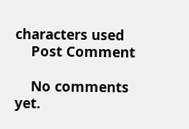characters used
    Post Comment

    No comments yet.